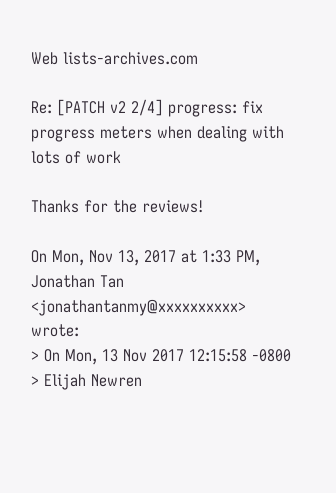Web lists-archives.com

Re: [PATCH v2 2/4] progress: fix progress meters when dealing with lots of work

Thanks for the reviews!

On Mon, Nov 13, 2017 at 1:33 PM, Jonathan Tan <jonathantanmy@xxxxxxxxxx> wrote:
> On Mon, 13 Nov 2017 12:15:58 -0800
> Elijah Newren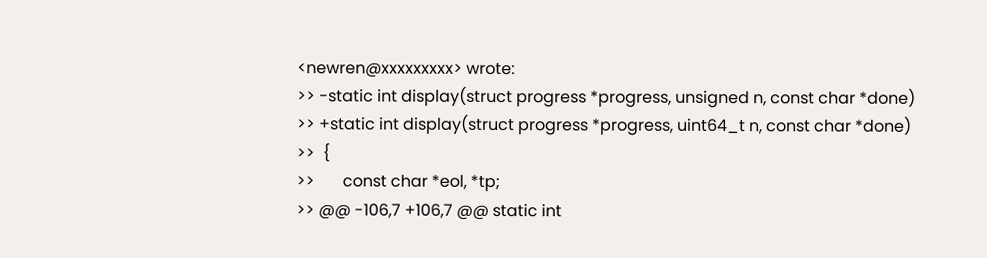<newren@xxxxxxxxx> wrote:
>> -static int display(struct progress *progress, unsigned n, const char *done)
>> +static int display(struct progress *progress, uint64_t n, const char *done)
>>  {
>>       const char *eol, *tp;
>> @@ -106,7 +106,7 @@ static int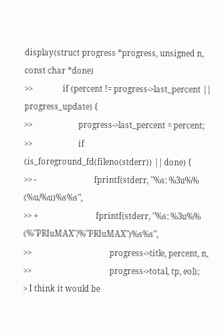display(struct progress *progress, unsigned n, const char *done)
>>               if (percent != progress->last_percent || progress_update) {
>>                       progress->last_percent = percent;
>>                       if (is_foreground_fd(fileno(stderr)) || done) {
>> -                             fprintf(stderr, "%s: %3u%% (%u/%u)%s%s",
>> +                             fprintf(stderr, "%s: %3u%% (%"PRIuMAX"/%"PRIuMAX")%s%s",
>>                                       progress->title, percent, n,
>>                                       progress->total, tp, eol);
> I think it would be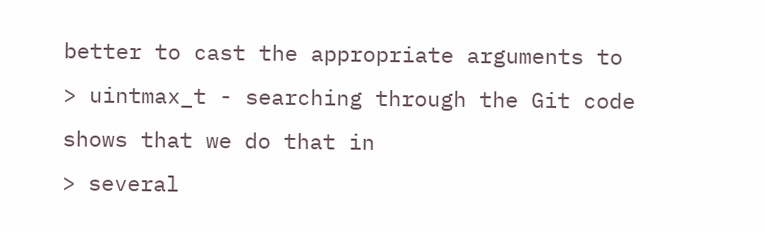better to cast the appropriate arguments to
> uintmax_t - searching through the Git code shows that we do that in
> several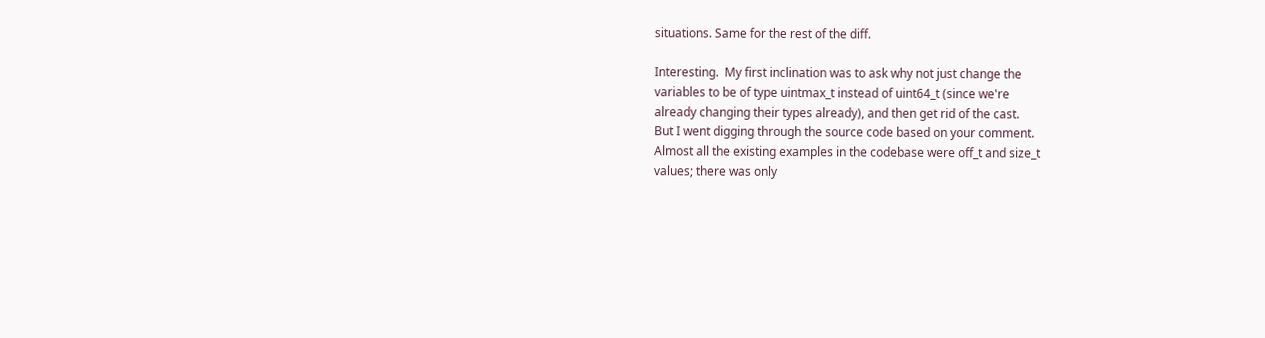situations. Same for the rest of the diff.

Interesting.  My first inclination was to ask why not just change the
variables to be of type uintmax_t instead of uint64_t (since we're
already changing their types already), and then get rid of the cast.
But I went digging through the source code based on your comment.
Almost all the existing examples in the codebase were off_t and size_t
values; there was only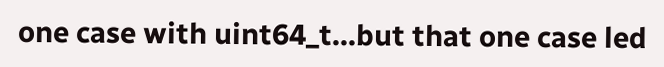one case with uint64_t...but that one case led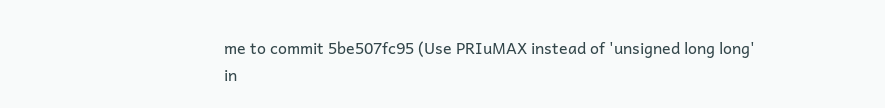me to commit 5be507fc95 (Use PRIuMAX instead of 'unsigned long long'
in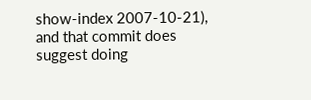show-index 2007-10-21), and that commit does suggest doing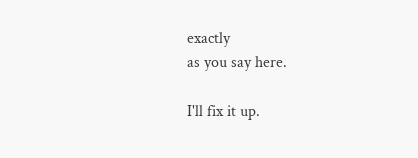exactly
as you say here.

I'll fix it up.